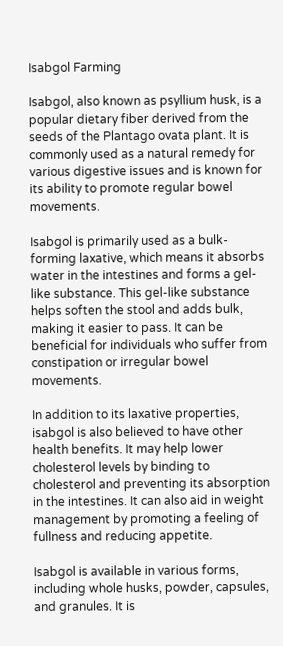Isabgol Farming

Isabgol, also known as psyllium husk, is a popular dietary fiber derived from the seeds of the Plantago ovata plant. It is commonly used as a natural remedy for various digestive issues and is known for its ability to promote regular bowel movements.

Isabgol is primarily used as a bulk-forming laxative, which means it absorbs water in the intestines and forms a gel-like substance. This gel-like substance helps soften the stool and adds bulk, making it easier to pass. It can be beneficial for individuals who suffer from constipation or irregular bowel movements.

In addition to its laxative properties, isabgol is also believed to have other health benefits. It may help lower cholesterol levels by binding to cholesterol and preventing its absorption in the intestines. It can also aid in weight management by promoting a feeling of fullness and reducing appetite.

Isabgol is available in various forms, including whole husks, powder, capsules, and granules. It is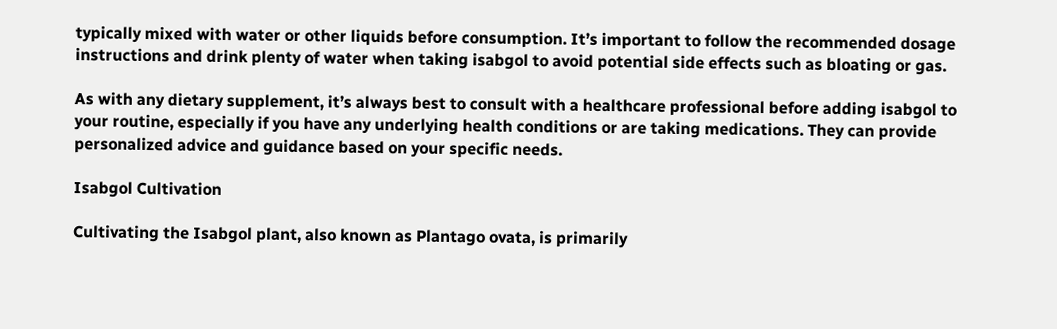typically mixed with water or other liquids before consumption. It’s important to follow the recommended dosage instructions and drink plenty of water when taking isabgol to avoid potential side effects such as bloating or gas.

As with any dietary supplement, it’s always best to consult with a healthcare professional before adding isabgol to your routine, especially if you have any underlying health conditions or are taking medications. They can provide personalized advice and guidance based on your specific needs.

Isabgol Cultivation

Cultivating the Isabgol plant, also known as Plantago ovata, is primarily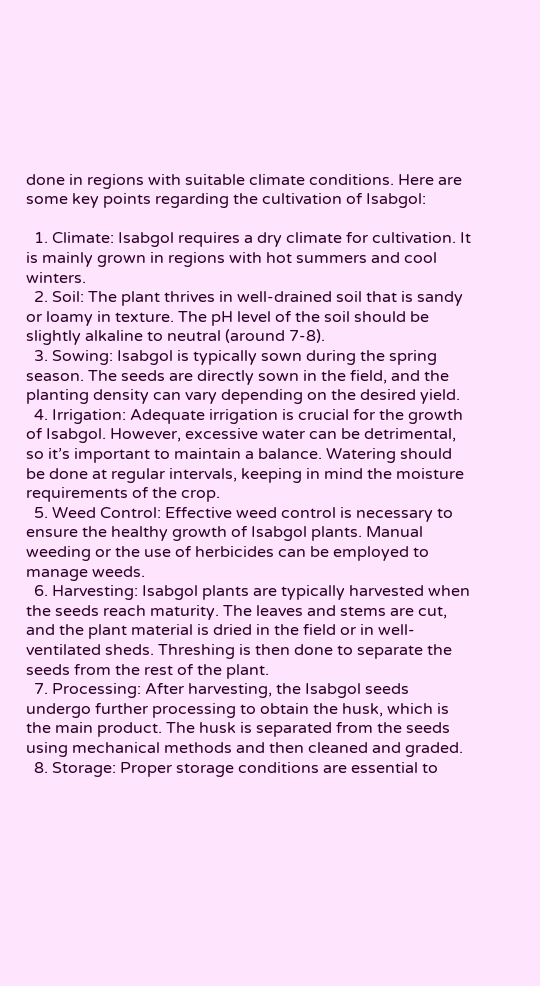done in regions with suitable climate conditions. Here are some key points regarding the cultivation of Isabgol:

  1. Climate: Isabgol requires a dry climate for cultivation. It is mainly grown in regions with hot summers and cool winters.
  2. Soil: The plant thrives in well-drained soil that is sandy or loamy in texture. The pH level of the soil should be slightly alkaline to neutral (around 7-8).
  3. Sowing: Isabgol is typically sown during the spring season. The seeds are directly sown in the field, and the planting density can vary depending on the desired yield.
  4. Irrigation: Adequate irrigation is crucial for the growth of Isabgol. However, excessive water can be detrimental, so it’s important to maintain a balance. Watering should be done at regular intervals, keeping in mind the moisture requirements of the crop.
  5. Weed Control: Effective weed control is necessary to ensure the healthy growth of Isabgol plants. Manual weeding or the use of herbicides can be employed to manage weeds.
  6. Harvesting: Isabgol plants are typically harvested when the seeds reach maturity. The leaves and stems are cut, and the plant material is dried in the field or in well-ventilated sheds. Threshing is then done to separate the seeds from the rest of the plant.
  7. Processing: After harvesting, the Isabgol seeds undergo further processing to obtain the husk, which is the main product. The husk is separated from the seeds using mechanical methods and then cleaned and graded.
  8. Storage: Proper storage conditions are essential to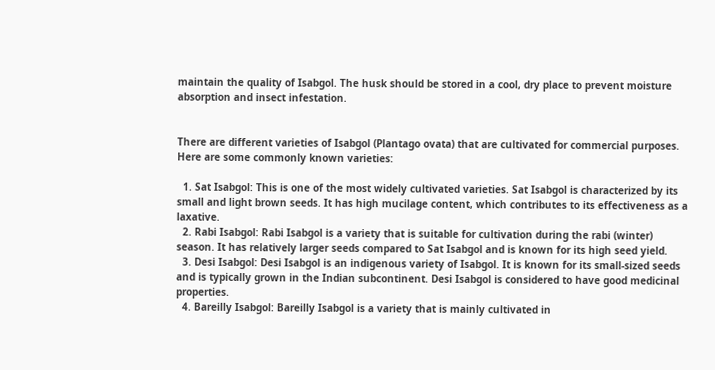maintain the quality of Isabgol. The husk should be stored in a cool, dry place to prevent moisture absorption and insect infestation.


There are different varieties of Isabgol (Plantago ovata) that are cultivated for commercial purposes. Here are some commonly known varieties:

  1. Sat Isabgol: This is one of the most widely cultivated varieties. Sat Isabgol is characterized by its small and light brown seeds. It has high mucilage content, which contributes to its effectiveness as a laxative.
  2. Rabi Isabgol: Rabi Isabgol is a variety that is suitable for cultivation during the rabi (winter) season. It has relatively larger seeds compared to Sat Isabgol and is known for its high seed yield.
  3. Desi Isabgol: Desi Isabgol is an indigenous variety of Isabgol. It is known for its small-sized seeds and is typically grown in the Indian subcontinent. Desi Isabgol is considered to have good medicinal properties.
  4. Bareilly Isabgol: Bareilly Isabgol is a variety that is mainly cultivated in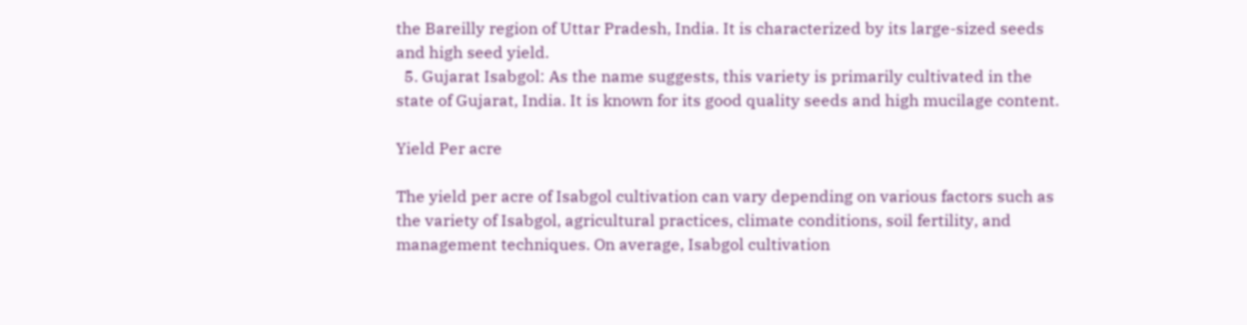the Bareilly region of Uttar Pradesh, India. It is characterized by its large-sized seeds and high seed yield.
  5. Gujarat Isabgol: As the name suggests, this variety is primarily cultivated in the state of Gujarat, India. It is known for its good quality seeds and high mucilage content.

Yield Per acre

The yield per acre of Isabgol cultivation can vary depending on various factors such as the variety of Isabgol, agricultural practices, climate conditions, soil fertility, and management techniques. On average, Isabgol cultivation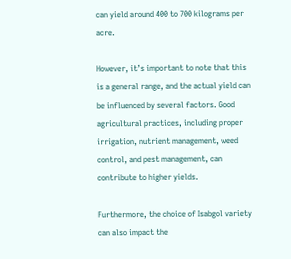can yield around 400 to 700 kilograms per acre.

However, it’s important to note that this is a general range, and the actual yield can be influenced by several factors. Good agricultural practices, including proper irrigation, nutrient management, weed control, and pest management, can contribute to higher yields.

Furthermore, the choice of Isabgol variety can also impact the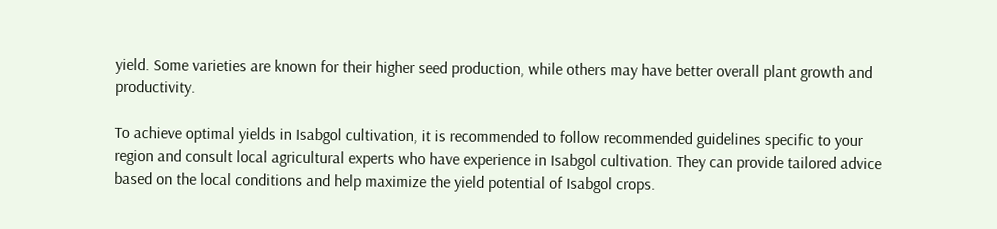yield. Some varieties are known for their higher seed production, while others may have better overall plant growth and productivity.

To achieve optimal yields in Isabgol cultivation, it is recommended to follow recommended guidelines specific to your region and consult local agricultural experts who have experience in Isabgol cultivation. They can provide tailored advice based on the local conditions and help maximize the yield potential of Isabgol crops.